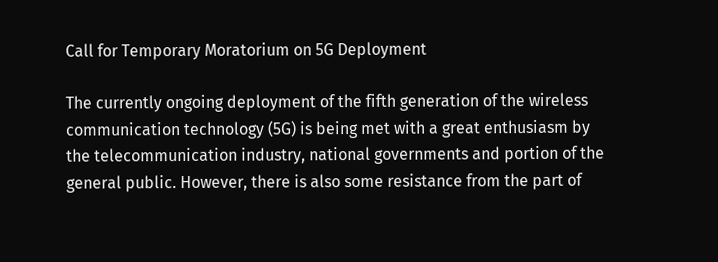Call for Temporary Moratorium on 5G Deployment

The currently ongoing deployment of the fifth generation of the wireless communication technology (5G) is being met with a great enthusiasm by the telecommunication industry, national governments and portion of the general public. However, there is also some resistance from the part of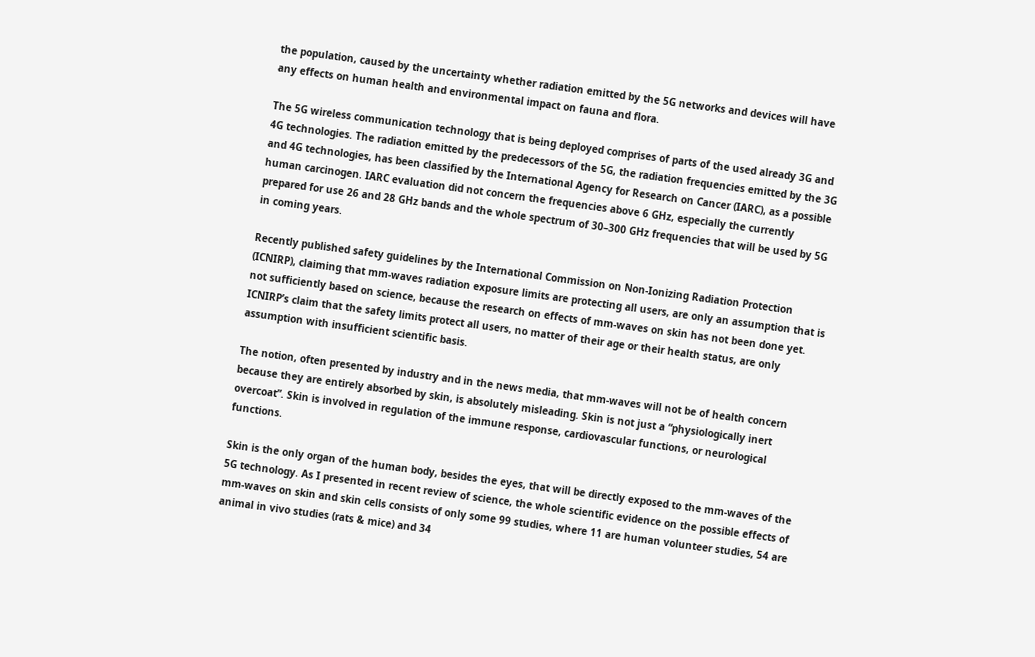the population, caused by the uncertainty whether radiation emitted by the 5G networks and devices will have any effects on human health and environmental impact on fauna and flora.

The 5G wireless communication technology that is being deployed comprises of parts of the used already 3G and 4G technologies. The radiation emitted by the predecessors of the 5G, the radiation frequencies emitted by the 3G and 4G technologies, has been classified by the International Agency for Research on Cancer (IARC), as a possible human carcinogen. IARC evaluation did not concern the frequencies above 6 GHz, especially the currently prepared for use 26 and 28 GHz bands and the whole spectrum of 30–300 GHz frequencies that will be used by 5G in coming years.

Recently published safety guidelines by the International Commission on Non-Ionizing Radiation Protection (ICNIRP), claiming that mm-waves radiation exposure limits are protecting all users, are only an assumption that is not sufficiently based on science, because the research on effects of mm-waves on skin has not been done yet. ICNIRP’s claim that the safety limits protect all users, no matter of their age or their health status, are only assumption with insufficient scientific basis.

The notion, often presented by industry and in the news media, that mm-waves will not be of health concern because they are entirely absorbed by skin, is absolutely misleading. Skin is not just a “physiologically inert overcoat”. Skin is involved in regulation of the immune response, cardiovascular functions, or neurological functions.

Skin is the only organ of the human body, besides the eyes, that will be directly exposed to the mm-waves of the 5G technology. As I presented in recent review of science, the whole scientific evidence on the possible effects of mm-waves on skin and skin cells consists of only some 99 studies, where 11 are human volunteer studies, 54 are animal in vivo studies (rats & mice) and 34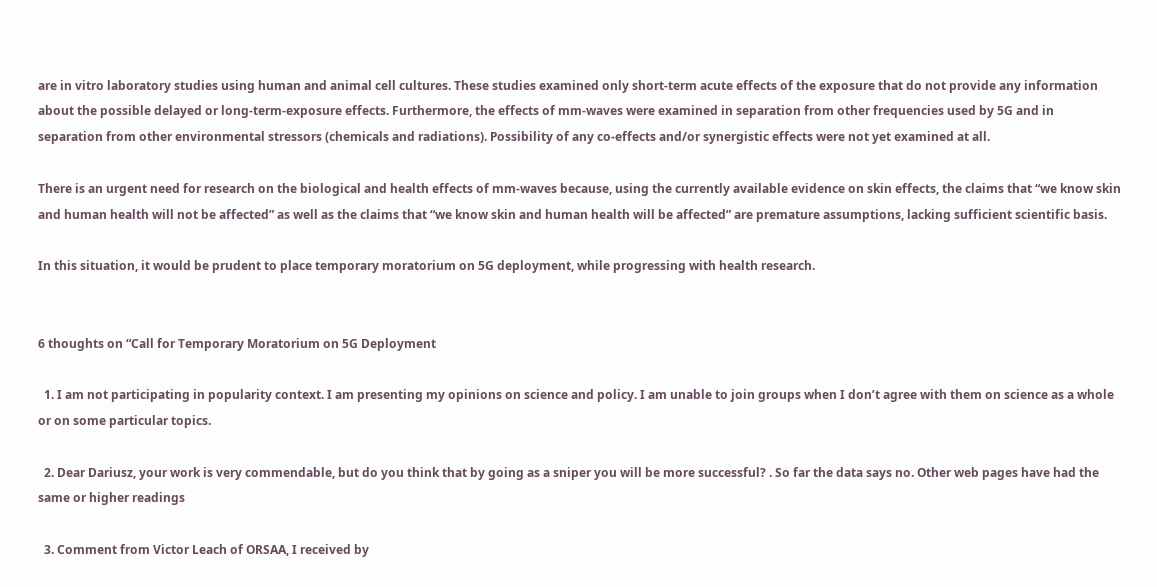are in vitro laboratory studies using human and animal cell cultures. These studies examined only short-term acute effects of the exposure that do not provide any information about the possible delayed or long-term-exposure effects. Furthermore, the effects of mm-waves were examined in separation from other frequencies used by 5G and in separation from other environmental stressors (chemicals and radiations). Possibility of any co-effects and/or synergistic effects were not yet examined at all.

There is an urgent need for research on the biological and health effects of mm-waves because, using the currently available evidence on skin effects, the claims that “we know skin and human health will not be affected” as well as the claims that “we know skin and human health will be affected” are premature assumptions, lacking sufficient scientific basis.

In this situation, it would be prudent to place temporary moratorium on 5G deployment, while progressing with health research.


6 thoughts on “Call for Temporary Moratorium on 5G Deployment

  1. I am not participating in popularity context. I am presenting my opinions on science and policy. I am unable to join groups when I don’t agree with them on science as a whole or on some particular topics.

  2. Dear Dariusz, your work is very commendable, but do you think that by going as a sniper you will be more successful? . So far the data says no. Other web pages have had the same or higher readings

  3. Comment from Victor Leach of ORSAA, I received by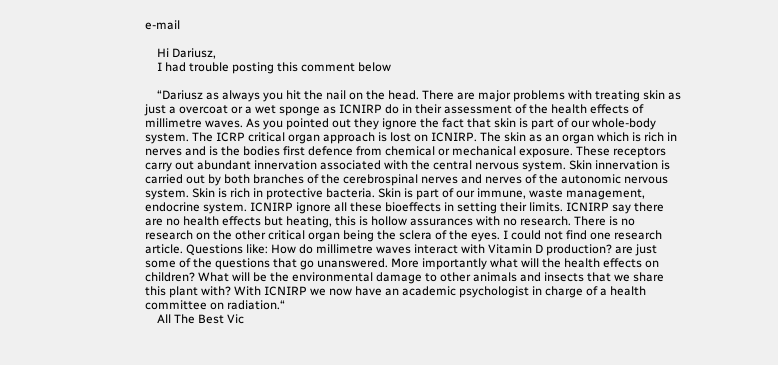e-mail

    Hi Dariusz,
    I had trouble posting this comment below

    “Dariusz as always you hit the nail on the head. There are major problems with treating skin as just a overcoat or a wet sponge as ICNIRP do in their assessment of the health effects of millimetre waves. As you pointed out they ignore the fact that skin is part of our whole-body system. The ICRP critical organ approach is lost on ICNIRP. The skin as an organ which is rich in nerves and is the bodies first defence from chemical or mechanical exposure. These receptors carry out abundant innervation associated with the central nervous system. Skin innervation is carried out by both branches of the cerebrospinal nerves and nerves of the autonomic nervous system. Skin is rich in protective bacteria. Skin is part of our immune, waste management, endocrine system. ICNIRP ignore all these bioeffects in setting their limits. ICNIRP say there are no health effects but heating, this is hollow assurances with no research. There is no research on the other critical organ being the sclera of the eyes. I could not find one research article. Questions like: How do millimetre waves interact with Vitamin D production? are just some of the questions that go unanswered. More importantly what will the health effects on children? What will be the environmental damage to other animals and insects that we share this plant with? With ICNIRP we now have an academic psychologist in charge of a health committee on radiation.“
    All The Best Vic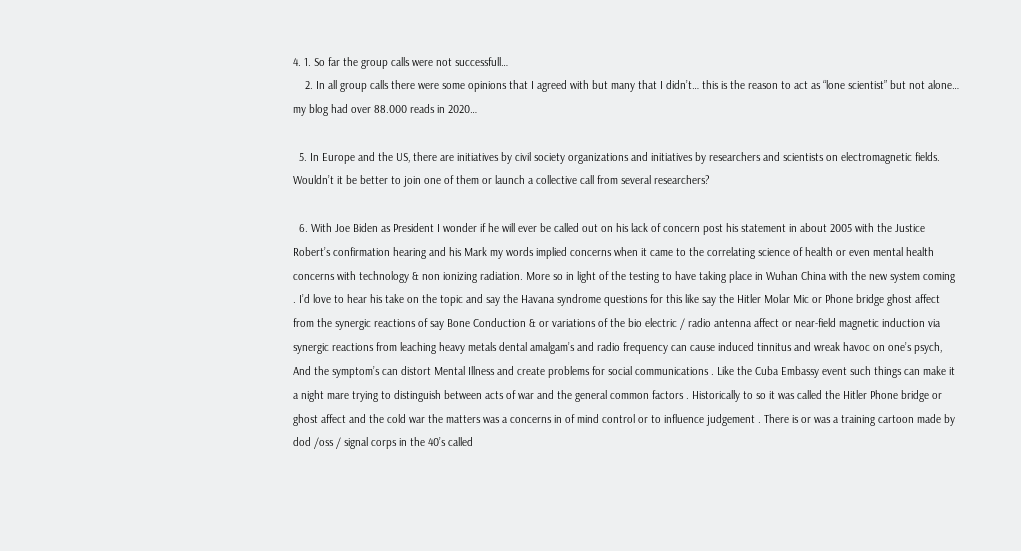4. 1. So far the group calls were not successfull…
    2. In all group calls there were some opinions that I agreed with but many that I didn’t… this is the reason to act as “lone scientist” but not alone… my blog had over 88.000 reads in 2020…

  5. In Europe and the US, there are initiatives by civil society organizations and initiatives by researchers and scientists on electromagnetic fields. Wouldn’t it be better to join one of them or launch a collective call from several researchers?

  6. With Joe Biden as President I wonder if he will ever be called out on his lack of concern post his statement in about 2005 with the Justice Robert’s confirmation hearing and his Mark my words implied concerns when it came to the correlating science of health or even mental health concerns with technology & non ionizing radiation. More so in light of the testing to have taking place in Wuhan China with the new system coming . I’d love to hear his take on the topic and say the Havana syndrome questions for this like say the Hitler Molar Mic or Phone bridge ghost affect from the synergic reactions of say Bone Conduction & or variations of the bio electric / radio antenna affect or near-field magnetic induction via synergic reactions from leaching heavy metals dental amalgam’s and radio frequency can cause induced tinnitus and wreak havoc on one’s psych, And the symptom’s can distort Mental Illness and create problems for social communications . Like the Cuba Embassy event such things can make it a night mare trying to distinguish between acts of war and the general common factors . Historically to so it was called the Hitler Phone bridge or ghost affect and the cold war the matters was a concerns in of mind control or to influence judgement . There is or was a training cartoon made by dod /oss / signal corps in the 40’s called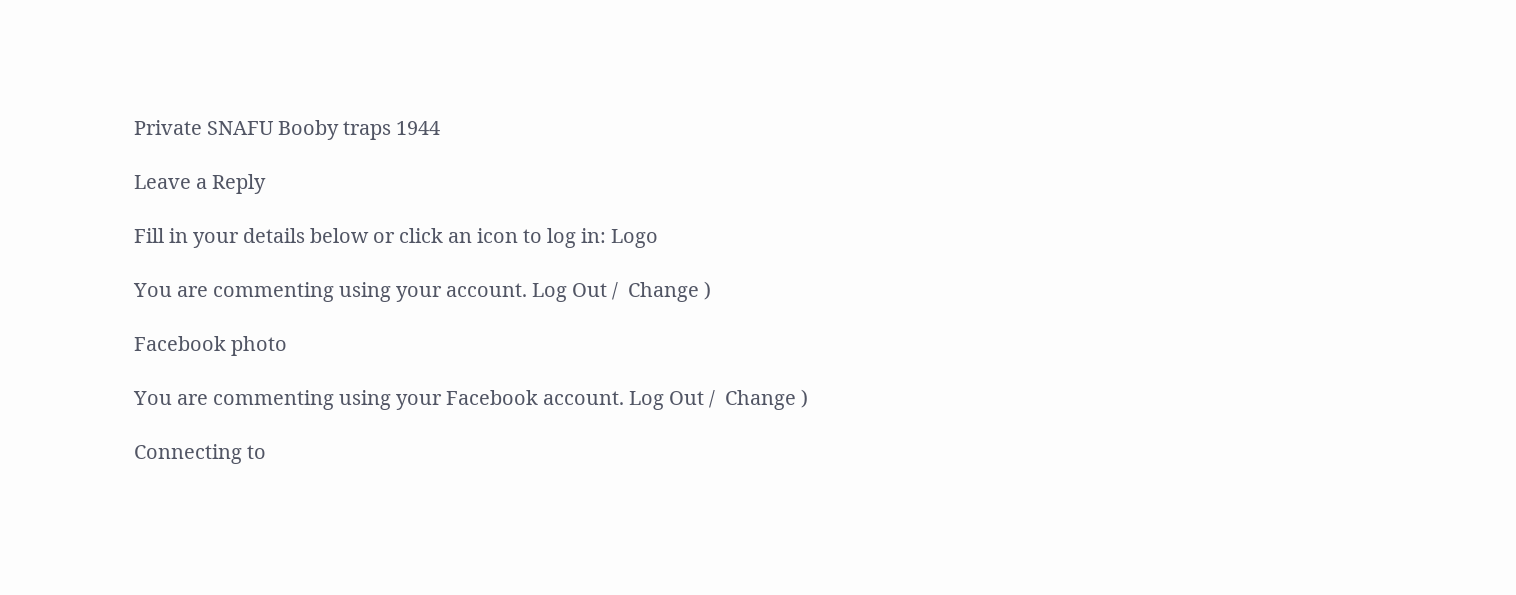Private SNAFU Booby traps 1944

Leave a Reply

Fill in your details below or click an icon to log in: Logo

You are commenting using your account. Log Out /  Change )

Facebook photo

You are commenting using your Facebook account. Log Out /  Change )

Connecting to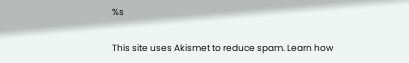%s

This site uses Akismet to reduce spam. Learn how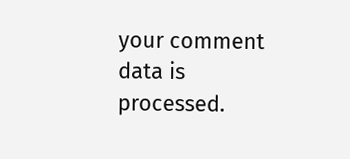your comment data is processed.